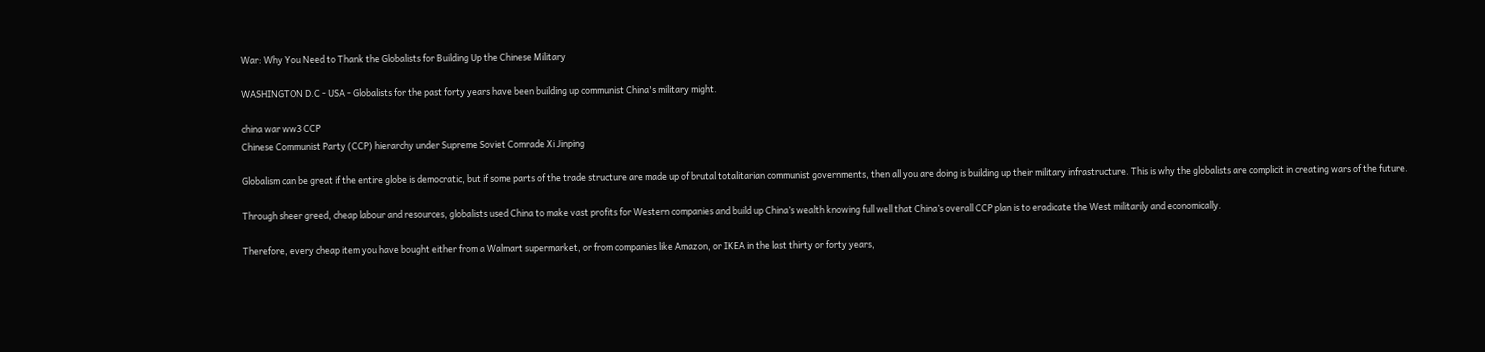War: Why You Need to Thank the Globalists for Building Up the Chinese Military

WASHINGTON D.C - USA - Globalists for the past forty years have been building up communist China's military might.

china war ww3 CCP
Chinese Communist Party (CCP) hierarchy under Supreme Soviet Comrade Xi Jinping

Globalism can be great if the entire globe is democratic, but if some parts of the trade structure are made up of brutal totalitarian communist governments, then all you are doing is building up their military infrastructure. This is why the globalists are complicit in creating wars of the future.

Through sheer greed, cheap labour and resources, globalists used China to make vast profits for Western companies and build up China’s wealth knowing full well that China’s overall CCP plan is to eradicate the West militarily and economically.

Therefore, every cheap item you have bought either from a Walmart supermarket, or from companies like Amazon, or IKEA in the last thirty or forty years,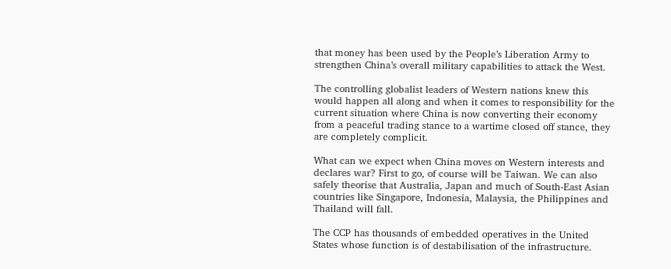that money has been used by the People’s Liberation Army to strengthen China’s overall military capabilities to attack the West.

The controlling globalist leaders of Western nations knew this would happen all along and when it comes to responsibility for the current situation where China is now converting their economy from a peaceful trading stance to a wartime closed off stance, they are completely complicit.

What can we expect when China moves on Western interests and declares war? First to go, of course will be Taiwan. We can also safely theorise that Australia, Japan and much of South-East Asian countries like Singapore, Indonesia, Malaysia, the Philippines and Thailand will fall.

The CCP has thousands of embedded operatives in the United States whose function is of destabilisation of the infrastructure.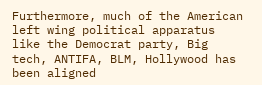Furthermore, much of the American left wing political apparatus like the Democrat party, Big tech, ANTIFA, BLM, Hollywood has been aligned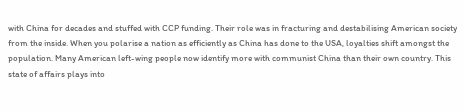with China for decades and stuffed with CCP funding. Their role was in fracturing and destabilising American society from the inside. When you polarise a nation as efficiently as China has done to the USA, loyalties shift amongst the population. Many American left-wing people now identify more with communist China than their own country. This state of affairs plays into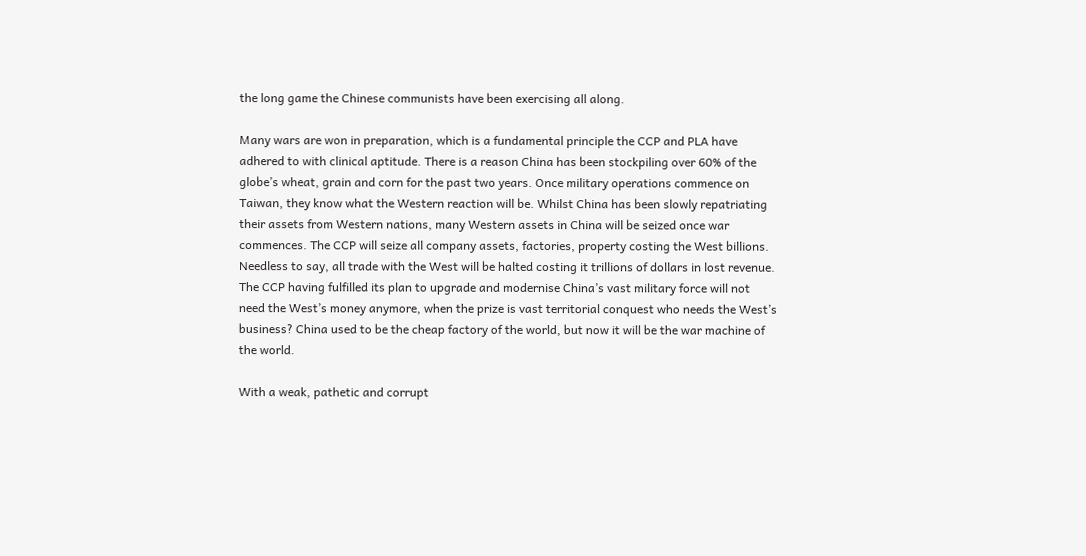the long game the Chinese communists have been exercising all along.

Many wars are won in preparation, which is a fundamental principle the CCP and PLA have adhered to with clinical aptitude. There is a reason China has been stockpiling over 60% of the globe’s wheat, grain and corn for the past two years. Once military operations commence on Taiwan, they know what the Western reaction will be. Whilst China has been slowly repatriating their assets from Western nations, many Western assets in China will be seized once war commences. The CCP will seize all company assets, factories, property costing the West billions. Needless to say, all trade with the West will be halted costing it trillions of dollars in lost revenue. The CCP having fulfilled its plan to upgrade and modernise China’s vast military force will not need the West’s money anymore, when the prize is vast territorial conquest who needs the West’s business? China used to be the cheap factory of the world, but now it will be the war machine of the world.

With a weak, pathetic and corrupt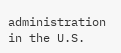administration in the U.S.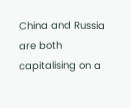China and Russia are both capitalising on a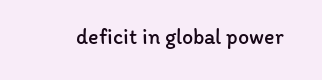deficit in global power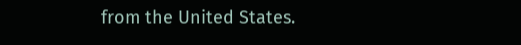from the United States.